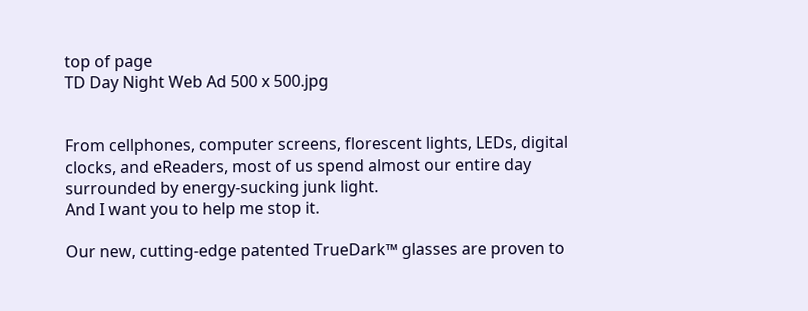top of page
TD Day Night Web Ad 500 x 500.jpg


From cellphones, computer screens, florescent lights, LEDs, digital clocks, and eReaders, most of us spend almost our entire day surrounded by energy-sucking junk light.
And I want you to help me stop it.

Our new, cutting-edge patented TrueDark™ glasses are proven to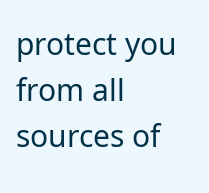protect you from all sources of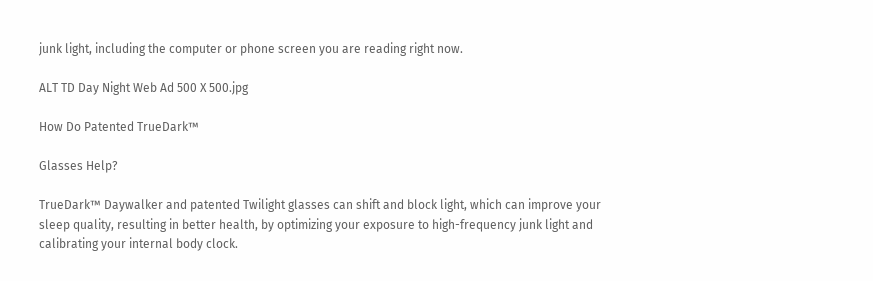junk light, including the computer or phone screen you are reading right now.

ALT TD Day Night Web Ad 500 X 500.jpg

How Do Patented TrueDark™

Glasses Help?

TrueDark™ Daywalker and patented Twilight glasses can shift and block light, which can improve your sleep quality, resulting in better health, by optimizing your exposure to high-frequency junk light and calibrating your internal body clock.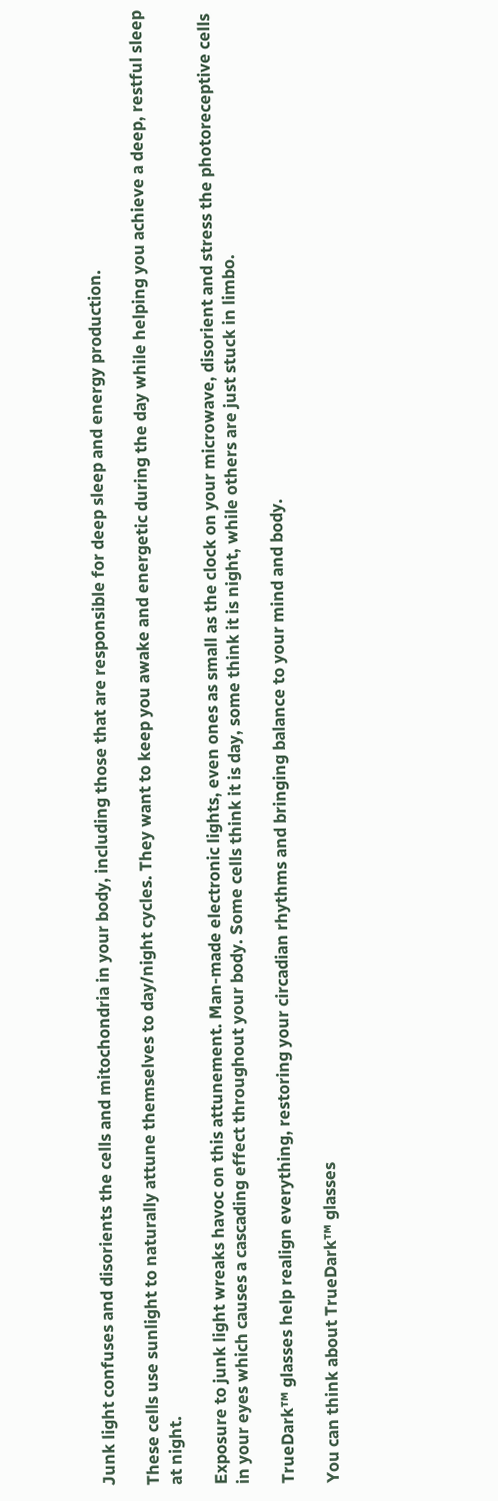Junk light confuses and disorients the cells and mitochondria in your body, including those that are responsible for deep sleep and energy production.

These cells use sunlight to naturally attune themselves to day/night cycles. They want to keep you awake and energetic during the day while helping you achieve a deep, restful sleep at night.

Exposure to junk light wreaks havoc on this attunement. Man-made electronic lights, even ones as small as the clock on your microwave, disorient and stress the photoreceptive cells in your eyes which causes a cascading effect throughout your body. Some cells think it is day, some think it is night, while others are just stuck in limbo.

TrueDark™ glasses help realign everything, restoring your circadian rhythms and bringing balance to your mind and body.

You can think about TrueDark™ glasses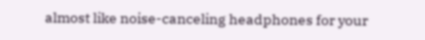almost like noise-canceling headphones for your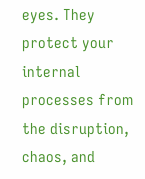eyes. They protect your internal processes from the disruption, chaos, and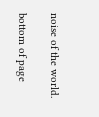noise of the world.

bottom of page